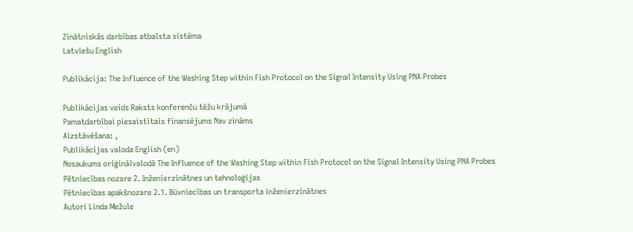Zinātniskās darbības atbalsta sistēma
Latviešu English

Publikācija: The Influence of the Washing Step within Fish Protocol on the Signal Intensity Using PNA Probes

Publikācijas veids Raksts konferenču tēžu krājumā
Pamatdarbībai piesaistītais finansējums Nav zināms
Aizstāvēšana: ,
Publikācijas valoda English (en)
Nosaukums oriģinālvalodā The Influence of the Washing Step within Fish Protocol on the Signal Intensity Using PNA Probes
Pētniecības nozare 2. Inženierzinātnes un tehnoloģijas
Pētniecības apakšnozare 2.1. Būvniecības un transporta inženierzinātnes
Autori Linda Mežule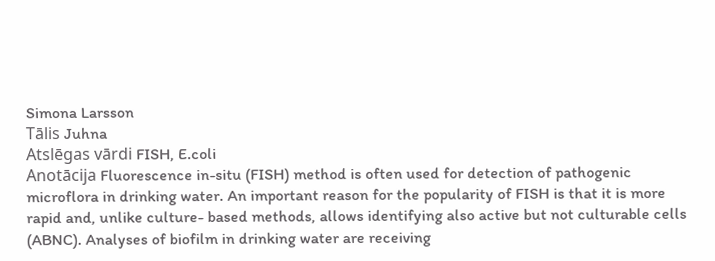Simona Larsson
Tālis Juhna
Atslēgas vārdi FISH, E.coli
Anotācija Fluorescence in-situ (FISH) method is often used for detection of pathogenic microflora in drinking water. An important reason for the popularity of FISH is that it is more rapid and, unlike culture- based methods, allows identifying also active but not culturable cells (ABNC). Analyses of biofilm in drinking water are receiving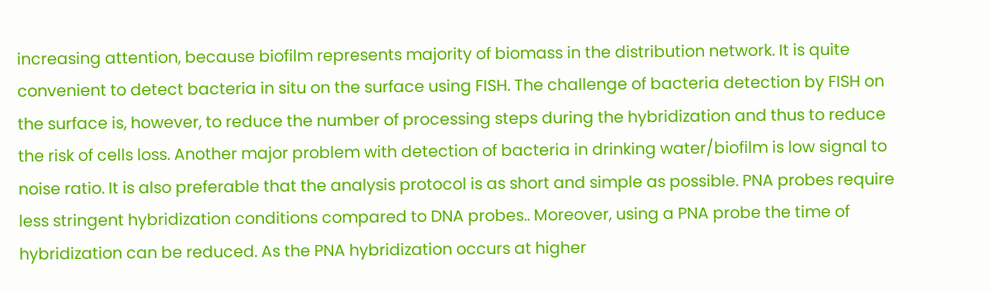increasing attention, because biofilm represents majority of biomass in the distribution network. It is quite convenient to detect bacteria in situ on the surface using FISH. The challenge of bacteria detection by FISH on the surface is, however, to reduce the number of processing steps during the hybridization and thus to reduce the risk of cells loss. Another major problem with detection of bacteria in drinking water/biofilm is low signal to noise ratio. It is also preferable that the analysis protocol is as short and simple as possible. PNA probes require less stringent hybridization conditions compared to DNA probes.. Moreover, using a PNA probe the time of hybridization can be reduced. As the PNA hybridization occurs at higher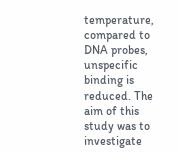temperature, compared to DNA probes, unspecific binding is reduced. The aim of this study was to investigate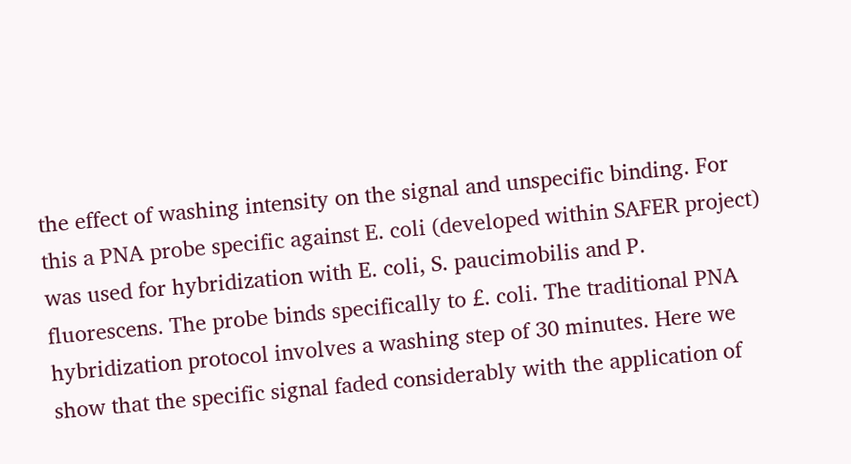the effect of washing intensity on the signal and unspecific binding. For this a PNA probe specific against E. coli (developed within SAFER project) was used for hybridization with E. coli, S. paucimobilis and P. fluorescens. The probe binds specifically to £. coli. The traditional PNA hybridization protocol involves a washing step of 30 minutes. Here we show that the specific signal faded considerably with the application of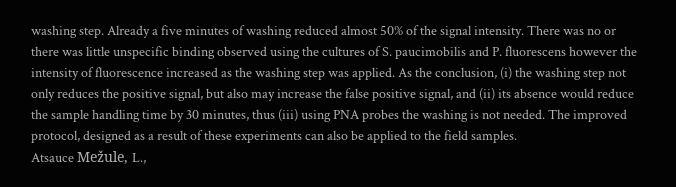washing step. Already a five minutes of washing reduced almost 50% of the signal intensity. There was no or there was little unspecific binding observed using the cultures of S. paucimobilis and P. fluorescens however the intensity of fluorescence increased as the washing step was applied. As the conclusion, (i) the washing step not only reduces the positive signal, but also may increase the false positive signal, and (ii) its absence would reduce the sample handling time by 30 minutes, thus (iii) using PNA probes the washing is not needed. The improved protocol, designed as a result of these experiments can also be applied to the field samples.
Atsauce Mežule, L.,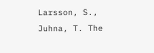Larsson, S., Juhna, T. The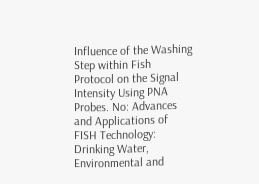Influence of the Washing Step within Fish Protocol on the Signal Intensity Using PNA Probes. No: Advances and Applications of FISH Technology: Drinking Water, Environmental and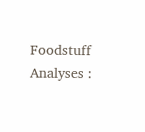Foodstuff Analyses :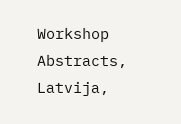Workshop Abstracts, Latvija,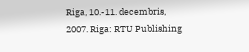Riga, 10.-11. decembris, 2007. Riga: RTU Publishing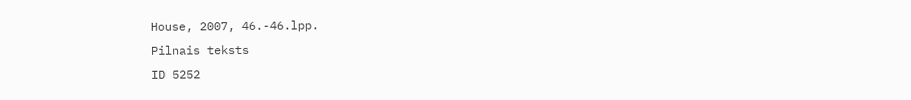House, 2007, 46.-46.lpp.
Pilnais teksts
ID 5252